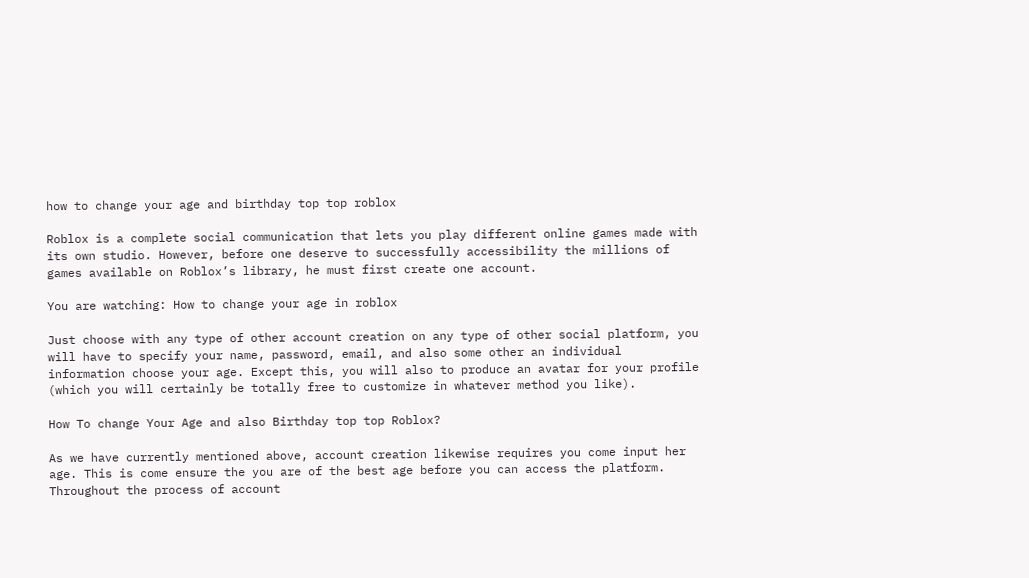how to change your age and birthday top top roblox

Roblox is a complete social communication that lets you play different online games made with its own studio. However, before one deserve to successfully accessibility the millions of games available on Roblox’s library, he must first create one account.

You are watching: How to change your age in roblox

Just choose with any type of other account creation on any type of other social platform, you will have to specify your name, password, email, and also some other an individual information choose your age. Except this, you will also to produce an avatar for your profile (which you will certainly be totally free to customize in whatever method you like).

How To change Your Age and also Birthday top top Roblox?

As we have currently mentioned above, account creation likewise requires you come input her age. This is come ensure the you are of the best age before you can access the platform. Throughout the process of account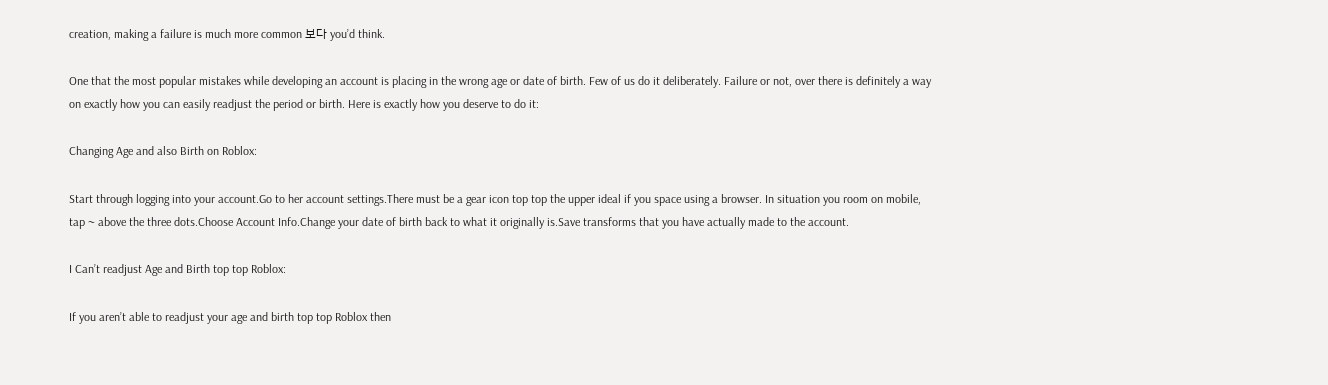creation, making a failure is much more common 보다 you’d think.

One that the most popular mistakes while developing an account is placing in the wrong age or date of birth. Few of us do it deliberately. Failure or not, over there is definitely a way on exactly how you can easily readjust the period or birth. Here is exactly how you deserve to do it:

Changing Age and also Birth on Roblox:

Start through logging into your account.Go to her account settings.There must be a gear icon top top the upper ideal if you space using a browser. In situation you room on mobile, tap ~ above the three dots.Choose Account Info.Change your date of birth back to what it originally is.Save transforms that you have actually made to the account.

I Can’t readjust Age and Birth top top Roblox:

If you aren’t able to readjust your age and birth top top Roblox then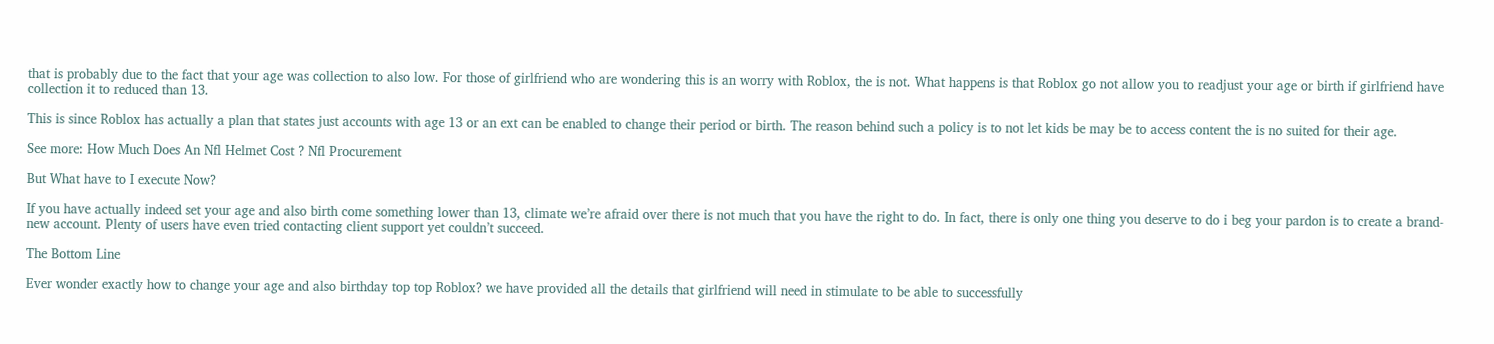that is probably due to the fact that your age was collection to also low. For those of girlfriend who are wondering this is an worry with Roblox, the is not. What happens is that Roblox go not allow you to readjust your age or birth if girlfriend have collection it to reduced than 13.

This is since Roblox has actually a plan that states just accounts with age 13 or an ext can be enabled to change their period or birth. The reason behind such a policy is to not let kids be may be to access content the is no suited for their age.

See more: How Much Does An Nfl Helmet Cost ? Nfl Procurement

But What have to I execute Now?

If you have actually indeed set your age and also birth come something lower than 13, climate we’re afraid over there is not much that you have the right to do. In fact, there is only one thing you deserve to do i beg your pardon is to create a brand-new account. Plenty of users have even tried contacting client support yet couldn’t succeed.

The Bottom Line

Ever wonder exactly how to change your age and also birthday top top Roblox? we have provided all the details that girlfriend will need in stimulate to be able to successfully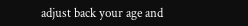adjust back your age and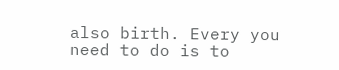also birth. Every you need to do is to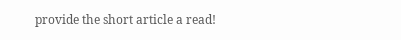provide the short article a read!